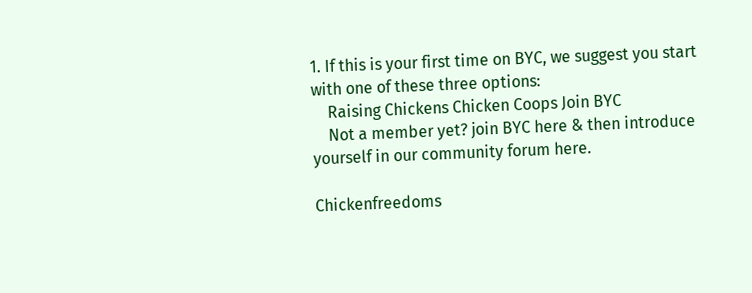1. If this is your first time on BYC, we suggest you start with one of these three options:
    Raising Chickens Chicken Coops Join BYC
    Not a member yet? join BYC here & then introduce yourself in our community forum here.

Chickenfreedoms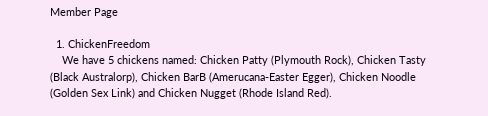Member Page

  1. ChickenFreedom
    We have 5 chickens named: Chicken Patty (Plymouth Rock), Chicken Tasty (Black Australorp), Chicken BarB (Amerucana-Easter Egger), Chicken Noodle (Golden Sex Link) and Chicken Nugget (Rhode Island Red).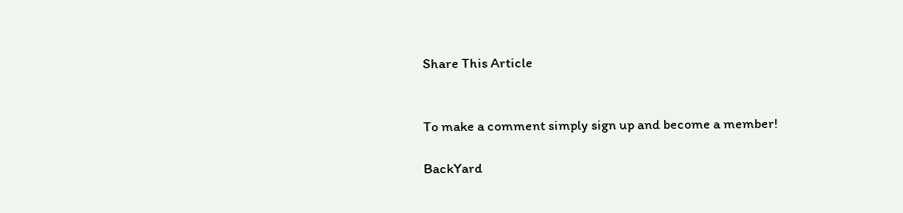Share This Article


To make a comment simply sign up and become a member!

BackYard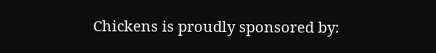Chickens is proudly sponsored by: